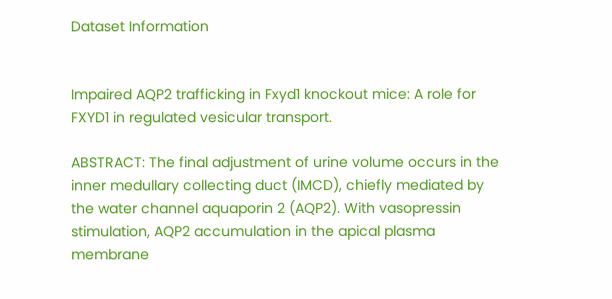Dataset Information


Impaired AQP2 trafficking in Fxyd1 knockout mice: A role for FXYD1 in regulated vesicular transport.

ABSTRACT: The final adjustment of urine volume occurs in the inner medullary collecting duct (IMCD), chiefly mediated by the water channel aquaporin 2 (AQP2). With vasopressin stimulation, AQP2 accumulation in the apical plasma membrane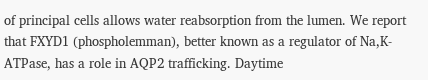of principal cells allows water reabsorption from the lumen. We report that FXYD1 (phospholemman), better known as a regulator of Na,K-ATPase, has a role in AQP2 trafficking. Daytime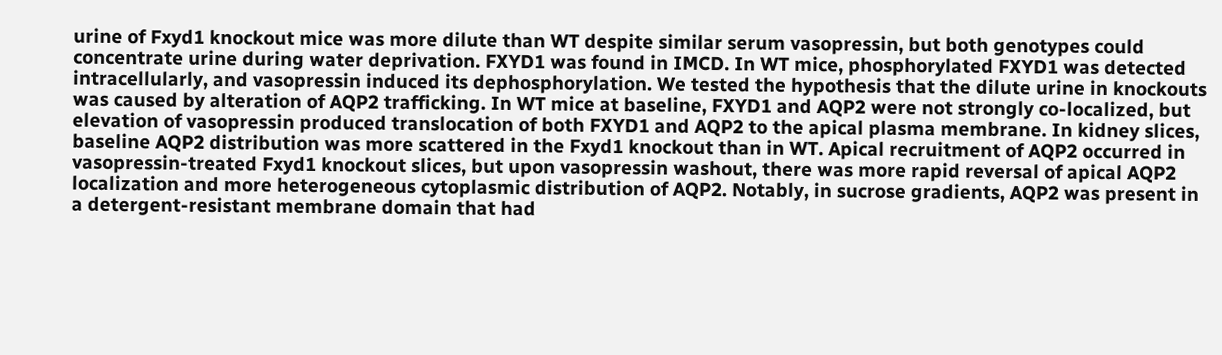urine of Fxyd1 knockout mice was more dilute than WT despite similar serum vasopressin, but both genotypes could concentrate urine during water deprivation. FXYD1 was found in IMCD. In WT mice, phosphorylated FXYD1 was detected intracellularly, and vasopressin induced its dephosphorylation. We tested the hypothesis that the dilute urine in knockouts was caused by alteration of AQP2 trafficking. In WT mice at baseline, FXYD1 and AQP2 were not strongly co-localized, but elevation of vasopressin produced translocation of both FXYD1 and AQP2 to the apical plasma membrane. In kidney slices, baseline AQP2 distribution was more scattered in the Fxyd1 knockout than in WT. Apical recruitment of AQP2 occurred in vasopressin-treated Fxyd1 knockout slices, but upon vasopressin washout, there was more rapid reversal of apical AQP2 localization and more heterogeneous cytoplasmic distribution of AQP2. Notably, in sucrose gradients, AQP2 was present in a detergent-resistant membrane domain that had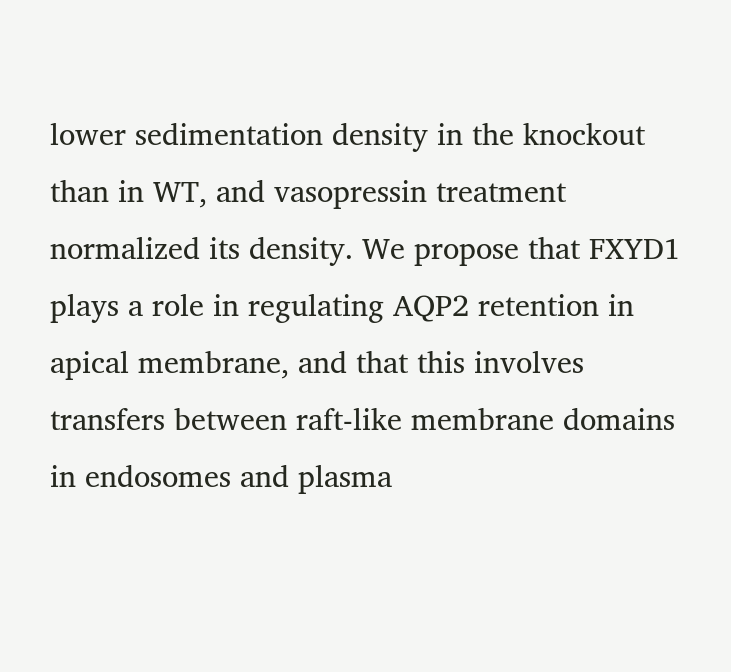lower sedimentation density in the knockout than in WT, and vasopressin treatment normalized its density. We propose that FXYD1 plays a role in regulating AQP2 retention in apical membrane, and that this involves transfers between raft-like membrane domains in endosomes and plasma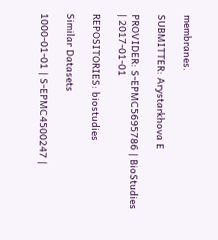membranes.

SUBMITTER: Arystarkhova E

PROVIDER: S-EPMC5695786 | BioStudies | 2017-01-01

REPOSITORIES: biostudies

Similar Datasets

1000-01-01 | S-EPMC4500247 |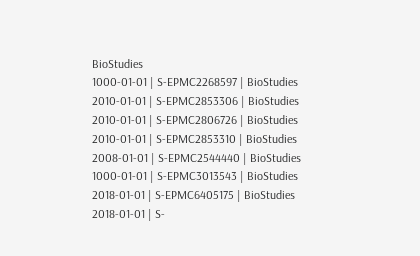BioStudies
1000-01-01 | S-EPMC2268597 | BioStudies
2010-01-01 | S-EPMC2853306 | BioStudies
2010-01-01 | S-EPMC2806726 | BioStudies
2010-01-01 | S-EPMC2853310 | BioStudies
2008-01-01 | S-EPMC2544440 | BioStudies
1000-01-01 | S-EPMC3013543 | BioStudies
2018-01-01 | S-EPMC6405175 | BioStudies
2018-01-01 | S-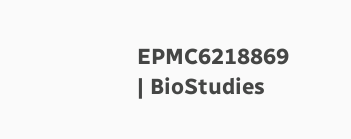EPMC6218869 | BioStudies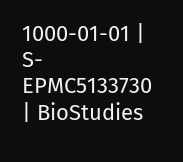1000-01-01 | S-EPMC5133730 | BioStudies